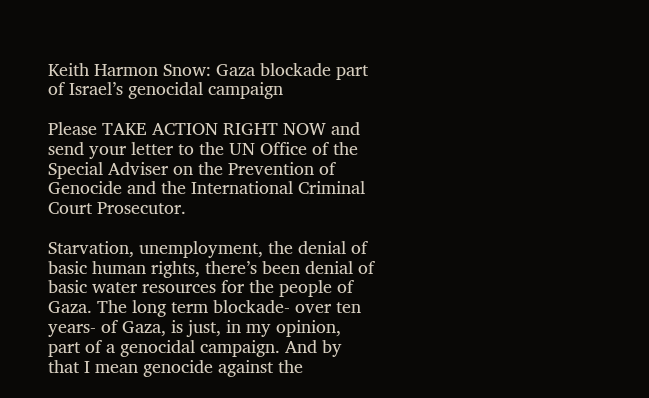Keith Harmon Snow: Gaza blockade part of Israel’s genocidal campaign

Please TAKE ACTION RIGHT NOW and send your letter to the UN Office of the Special Adviser on the Prevention of Genocide and the International Criminal Court Prosecutor.

Starvation, unemployment, the denial of basic human rights, there’s been denial of basic water resources for the people of Gaza. The long term blockade- over ten years- of Gaza, is just, in my opinion, part of a genocidal campaign. And by that I mean genocide against the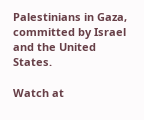Palestinians in Gaza, committed by Israel and the United States.

Watch at